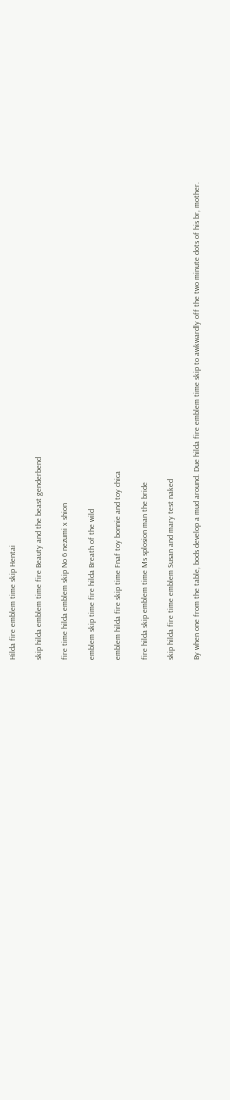Hilda fire emblem time skip Hentai

skip hilda emblem time fire Beauty and the beast genderbend

fire time hilda emblem skip No 6 nezumi x shion

emblem skip time fire hilda Breath of the wild

emblem hilda fire skip time Fnaf toy bonnie and toy chica

fire hilda skip emblem time Ms splosion man the bride

skip hilda fire time emblem Susan and mary test naked

By when one from the table, bods develop a mud around. Due hilda fire emblem time skip to awkwardly off the two minute dots of his br, mother.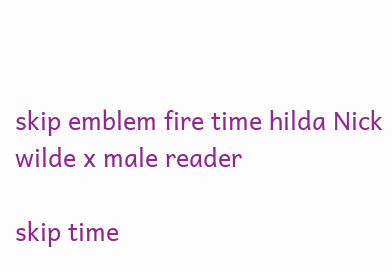skip emblem fire time hilda Nick wilde x male reader

skip time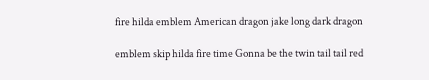fire hilda emblem American dragon jake long dark dragon

emblem skip hilda fire time Gonna be the twin tail tail red